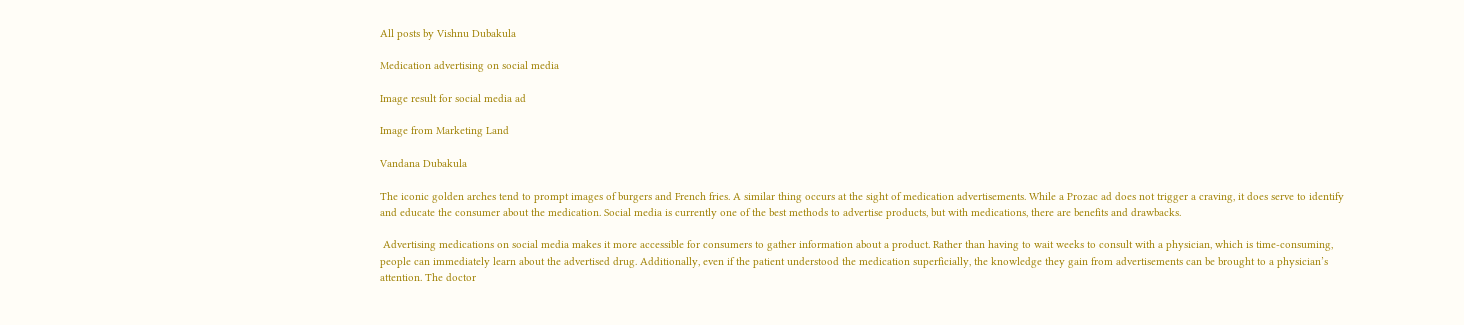All posts by Vishnu Dubakula

Medication advertising on social media

Image result for social media ad

Image from Marketing Land

Vandana Dubakula

The iconic golden arches tend to prompt images of burgers and French fries. A similar thing occurs at the sight of medication advertisements. While a Prozac ad does not trigger a craving, it does serve to identify and educate the consumer about the medication. Social media is currently one of the best methods to advertise products, but with medications, there are benefits and drawbacks.

 Advertising medications on social media makes it more accessible for consumers to gather information about a product. Rather than having to wait weeks to consult with a physician, which is time-consuming, people can immediately learn about the advertised drug. Additionally, even if the patient understood the medication superficially, the knowledge they gain from advertisements can be brought to a physician’s attention. The doctor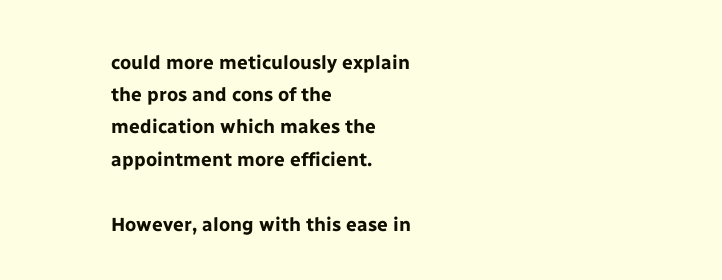could more meticulously explain the pros and cons of the medication which makes the appointment more efficient.

However, along with this ease in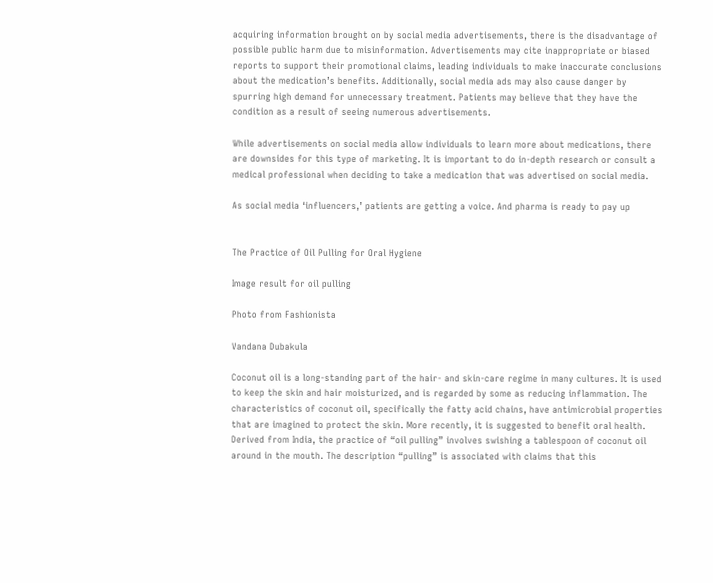acquiring information brought on by social media advertisements, there is the disadvantage of possible public harm due to misinformation. Advertisements may cite inappropriate or biased reports to support their promotional claims, leading individuals to make inaccurate conclusions about the medication’s benefits. Additionally, social media ads may also cause danger by spurring high demand for unnecessary treatment. Patients may believe that they have the condition as a result of seeing numerous advertisements.

While advertisements on social media allow individuals to learn more about medications, there are downsides for this type of marketing. It is important to do in-depth research or consult a medical professional when deciding to take a medication that was advertised on social media.

As social media ‘influencers,’ patients are getting a voice. And pharma is ready to pay up


The Practice of Oil Pulling for Oral Hygiene

Image result for oil pulling

Photo from Fashionista

Vandana Dubakula

Coconut oil is a long-standing part of the hair- and skin-care regime in many cultures. It is used to keep the skin and hair moisturized, and is regarded by some as reducing inflammation. The characteristics of coconut oil, specifically the fatty acid chains, have antimicrobial properties that are imagined to protect the skin. More recently, it is suggested to benefit oral health. Derived from India, the practice of “oil pulling” involves swishing a tablespoon of coconut oil around in the mouth. The description “pulling” is associated with claims that this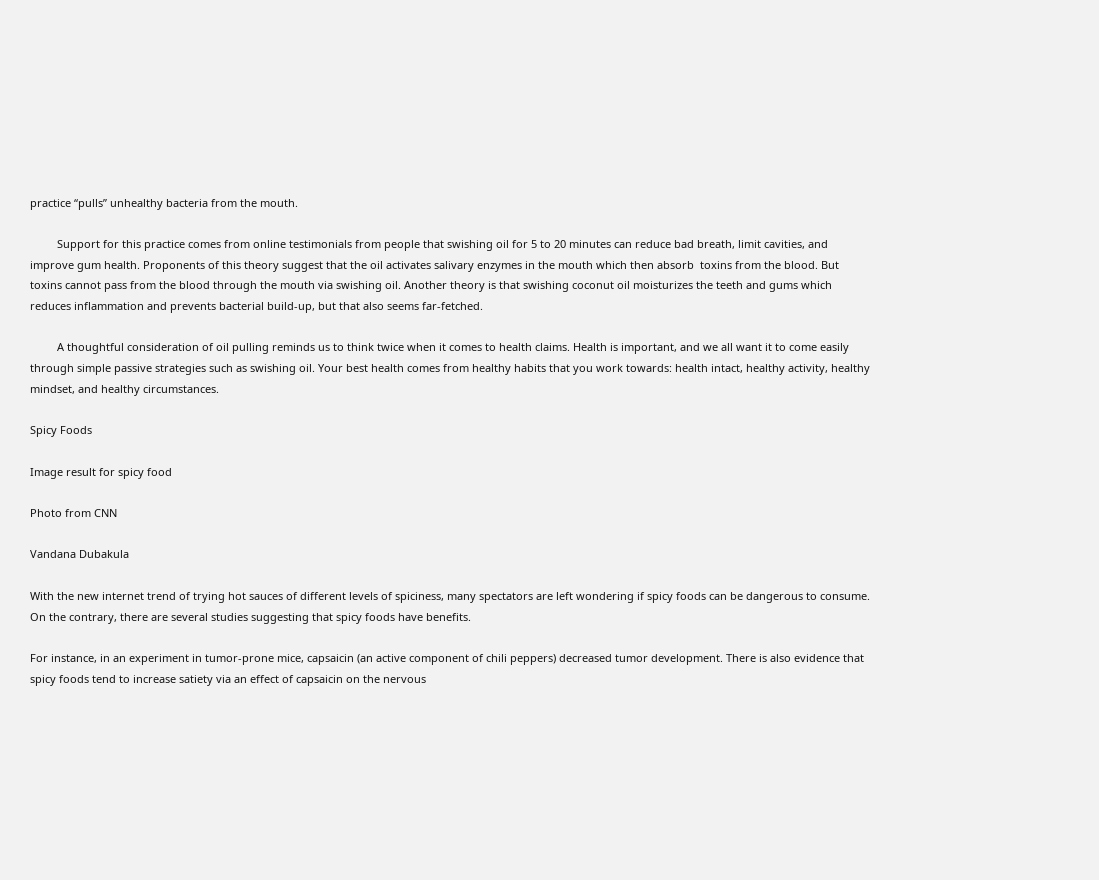practice “pulls” unhealthy bacteria from the mouth.

         Support for this practice comes from online testimonials from people that swishing oil for 5 to 20 minutes can reduce bad breath, limit cavities, and improve gum health. Proponents of this theory suggest that the oil activates salivary enzymes in the mouth which then absorb  toxins from the blood. But toxins cannot pass from the blood through the mouth via swishing oil. Another theory is that swishing coconut oil moisturizes the teeth and gums which reduces inflammation and prevents bacterial build-up, but that also seems far-fetched.

         A thoughtful consideration of oil pulling reminds us to think twice when it comes to health claims. Health is important, and we all want it to come easily through simple passive strategies such as swishing oil. Your best health comes from healthy habits that you work towards: health intact, healthy activity, healthy mindset, and healthy circumstances.

Spicy Foods

Image result for spicy food

Photo from CNN

Vandana Dubakula

With the new internet trend of trying hot sauces of different levels of spiciness, many spectators are left wondering if spicy foods can be dangerous to consume. On the contrary, there are several studies suggesting that spicy foods have benefits.

For instance, in an experiment in tumor-prone mice, capsaicin (an active component of chili peppers) decreased tumor development. There is also evidence that spicy foods tend to increase satiety via an effect of capsaicin on the nervous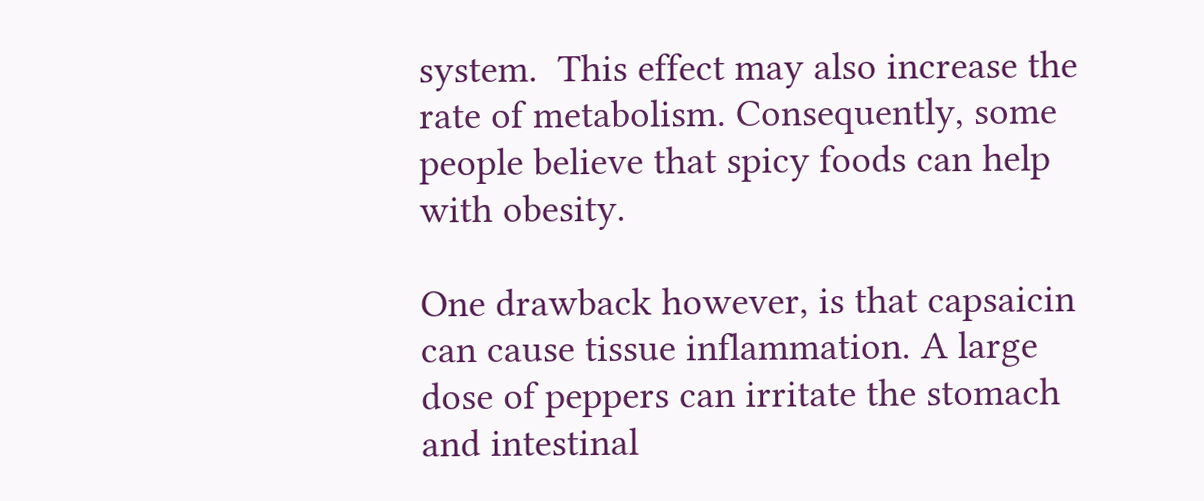system.  This effect may also increase the rate of metabolism. Consequently, some people believe that spicy foods can help with obesity.

One drawback however, is that capsaicin can cause tissue inflammation. A large dose of peppers can irritate the stomach and intestinal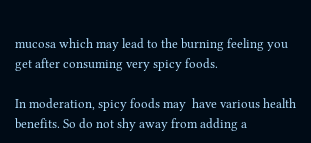mucosa which may lead to the burning feeling you get after consuming very spicy foods.

In moderation, spicy foods may  have various health benefits. So do not shy away from adding a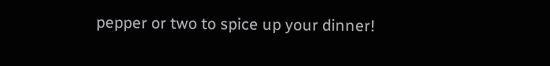pepper or two to spice up your dinner!